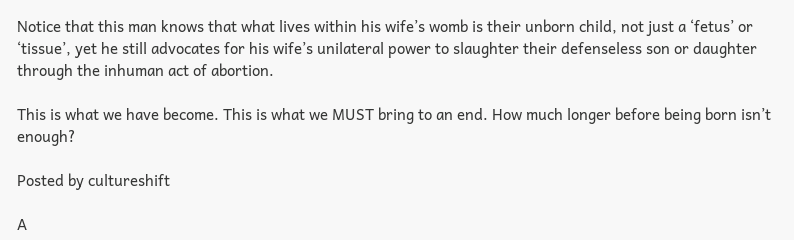Notice that this man knows that what lives within his wife’s womb is their unborn child, not just a ‘fetus’ or ‘tissue’, yet he still advocates for his wife’s unilateral power to slaughter their defenseless son or daughter through the inhuman act of abortion.

This is what we have become. This is what we MUST bring to an end. How much longer before being born isn’t enough?

Posted by cultureshift

A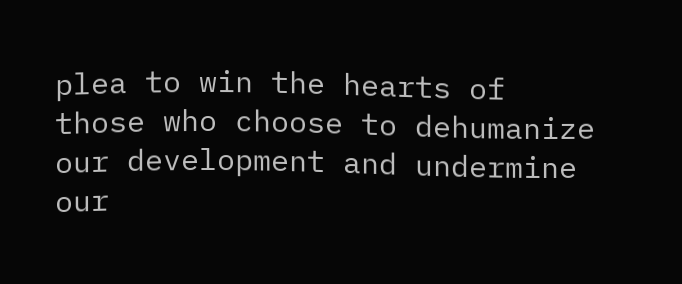plea to win the hearts of those who choose to dehumanize our development and undermine our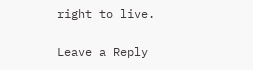right to live.

Leave a Reply